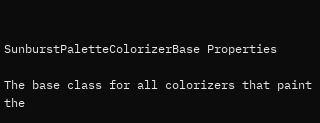SunburstPaletteColorizerBase Properties

The base class for all colorizers that paint the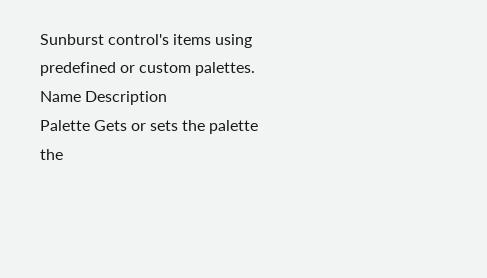Sunburst control's items using predefined or custom palettes.
Name Description
Palette Gets or sets the palette the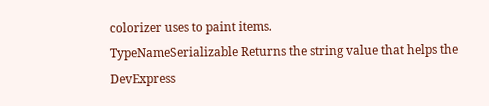colorizer uses to paint items.
TypeNameSerializable Returns the string value that helps the DevExpress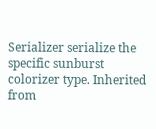Serializer serialize the specific sunburst colorizer type. Inherited from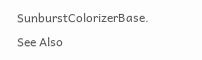SunburstColorizerBase.
See Also